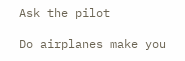Ask the pilot

Do airplanes make you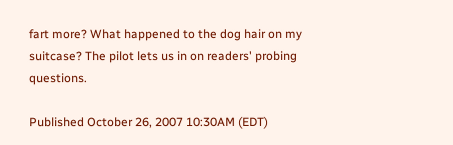fart more? What happened to the dog hair on my suitcase? The pilot lets us in on readers' probing questions.

Published October 26, 2007 10:30AM (EDT)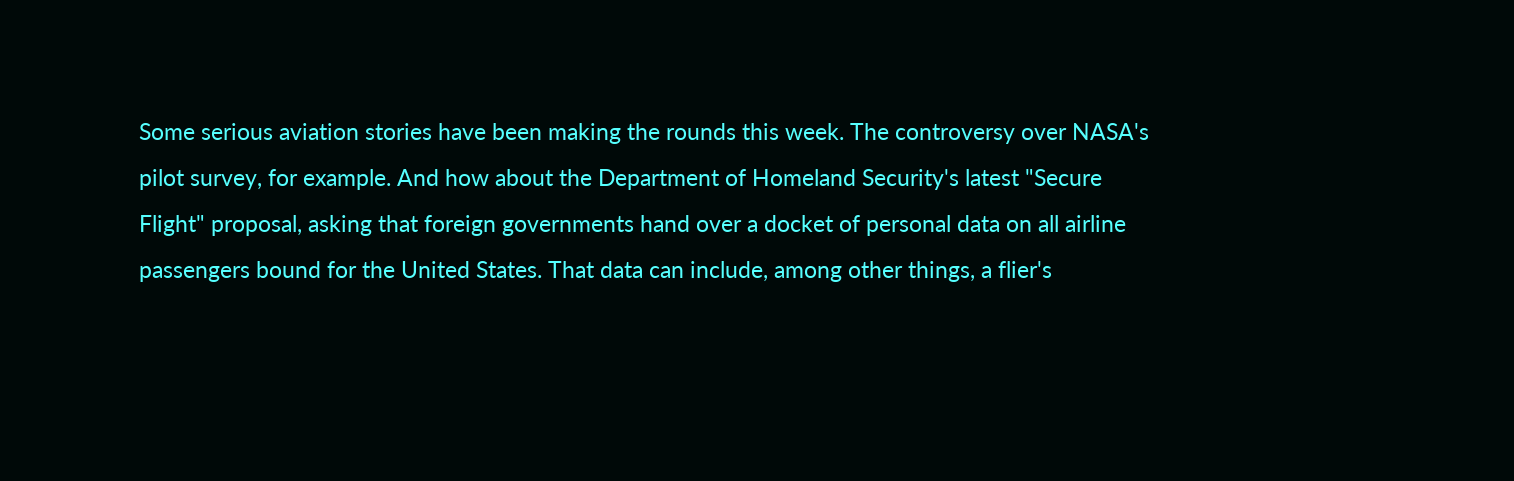Some serious aviation stories have been making the rounds this week. The controversy over NASA's pilot survey, for example. And how about the Department of Homeland Security's latest "Secure Flight" proposal, asking that foreign governments hand over a docket of personal data on all airline passengers bound for the United States. That data can include, among other things, a flier's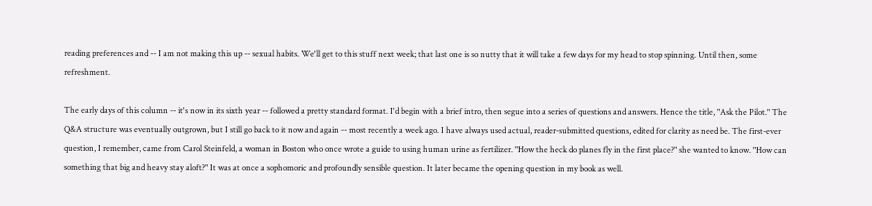reading preferences and -- I am not making this up -- sexual habits. We'll get to this stuff next week; that last one is so nutty that it will take a few days for my head to stop spinning. Until then, some refreshment.

The early days of this column -- it's now in its sixth year -- followed a pretty standard format. I'd begin with a brief intro, then segue into a series of questions and answers. Hence the title, "Ask the Pilot." The Q&A structure was eventually outgrown, but I still go back to it now and again -- most recently a week ago. I have always used actual, reader-submitted questions, edited for clarity as need be. The first-ever question, I remember, came from Carol Steinfeld, a woman in Boston who once wrote a guide to using human urine as fertilizer. "How the heck do planes fly in the first place?" she wanted to know. "How can something that big and heavy stay aloft?" It was at once a sophomoric and profoundly sensible question. It later became the opening question in my book as well.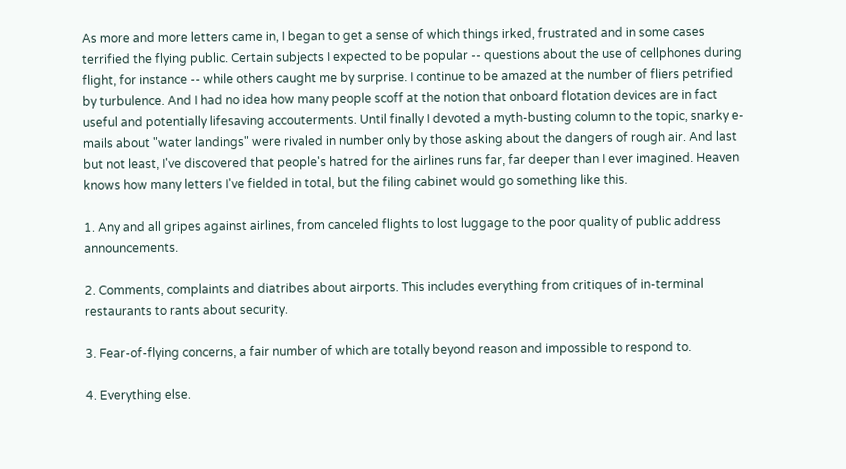As more and more letters came in, I began to get a sense of which things irked, frustrated and in some cases terrified the flying public. Certain subjects I expected to be popular -- questions about the use of cellphones during flight, for instance -- while others caught me by surprise. I continue to be amazed at the number of fliers petrified by turbulence. And I had no idea how many people scoff at the notion that onboard flotation devices are in fact useful and potentially lifesaving accouterments. Until finally I devoted a myth-busting column to the topic, snarky e-mails about "water landings" were rivaled in number only by those asking about the dangers of rough air. And last but not least, I've discovered that people's hatred for the airlines runs far, far deeper than I ever imagined. Heaven knows how many letters I've fielded in total, but the filing cabinet would go something like this.

1. Any and all gripes against airlines, from canceled flights to lost luggage to the poor quality of public address announcements.

2. Comments, complaints and diatribes about airports. This includes everything from critiques of in-terminal restaurants to rants about security.

3. Fear-of-flying concerns, a fair number of which are totally beyond reason and impossible to respond to.

4. Everything else.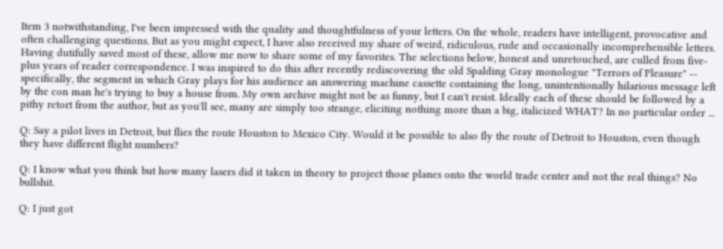Item 3 notwithstanding, I've been impressed with the quality and thoughtfulness of your letters. On the whole, readers have intelligent, provocative and often challenging questions. But as you might expect, I have also received my share of weird, ridiculous, rude and occasionally incomprehensible letters. Having dutifully saved most of these, allow me now to share some of my favorites. The selections below, honest and unretouched, are culled from five-plus years of reader correspondence. I was inspired to do this after recently rediscovering the old Spalding Gray monologue "Terrors of Pleasure" -- specifically, the segment in which Gray plays for his audience an answering machine cassette containing the long, unintentionally hilarious message left by the con man he's trying to buy a house from. My own archive might not be as funny, but I can't resist. Ideally each of these should be followed by a pithy retort from the author, but as you'll see, many are simply too strange, eliciting nothing more than a big, italicized WHAT? In no particular order ...

Q: Say a pilot lives in Detroit, but flies the route Houston to Mexico City. Would it be possible to also fly the route of Detroit to Houston, even though they have different flight numbers?

Q: I know what you think but how many lasers did it taken in theory to project those planes onto the world trade center and not the real things? No bullshit.

Q: I just got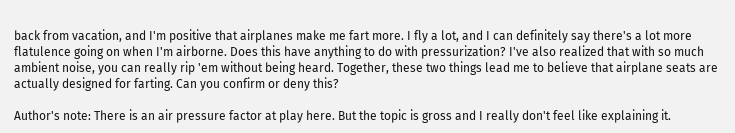back from vacation, and I'm positive that airplanes make me fart more. I fly a lot, and I can definitely say there's a lot more flatulence going on when I'm airborne. Does this have anything to do with pressurization? I've also realized that with so much ambient noise, you can really rip 'em without being heard. Together, these two things lead me to believe that airplane seats are actually designed for farting. Can you confirm or deny this?

Author's note: There is an air pressure factor at play here. But the topic is gross and I really don't feel like explaining it.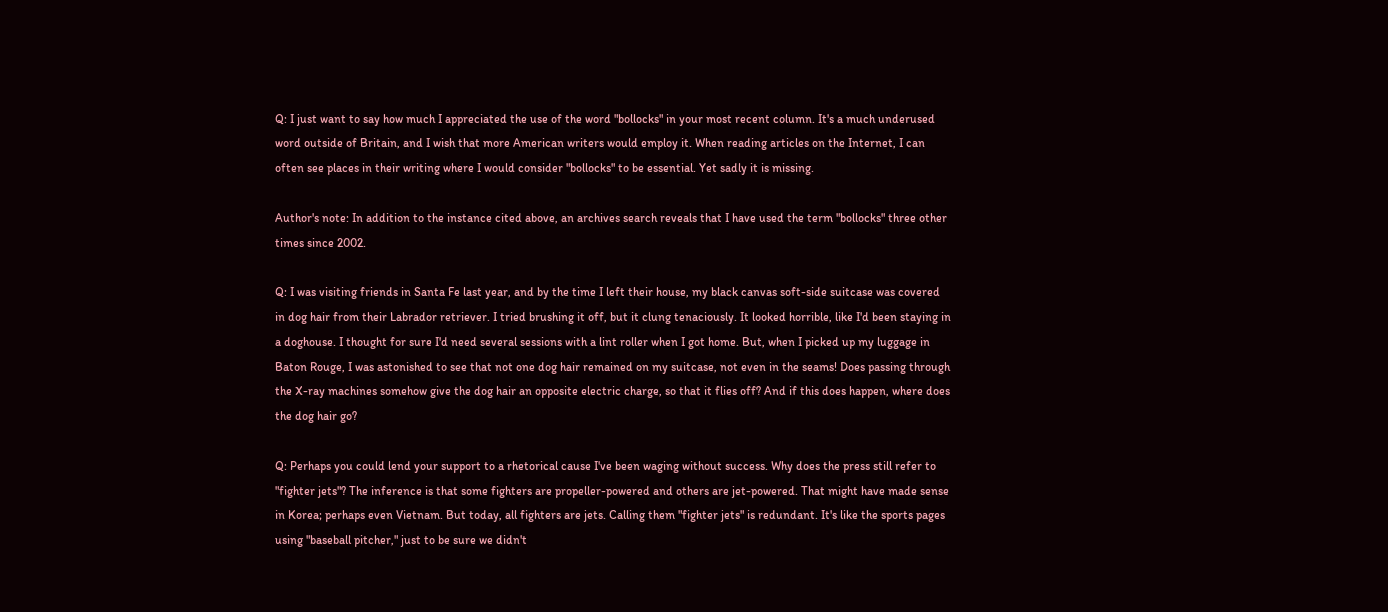Q: I just want to say how much I appreciated the use of the word "bollocks" in your most recent column. It's a much underused word outside of Britain, and I wish that more American writers would employ it. When reading articles on the Internet, I can often see places in their writing where I would consider "bollocks" to be essential. Yet sadly it is missing.

Author's note: In addition to the instance cited above, an archives search reveals that I have used the term "bollocks" three other times since 2002.

Q: I was visiting friends in Santa Fe last year, and by the time I left their house, my black canvas soft-side suitcase was covered in dog hair from their Labrador retriever. I tried brushing it off, but it clung tenaciously. It looked horrible, like I'd been staying in a doghouse. I thought for sure I'd need several sessions with a lint roller when I got home. But, when I picked up my luggage in Baton Rouge, I was astonished to see that not one dog hair remained on my suitcase, not even in the seams! Does passing through the X-ray machines somehow give the dog hair an opposite electric charge, so that it flies off? And if this does happen, where does the dog hair go?

Q: Perhaps you could lend your support to a rhetorical cause I've been waging without success. Why does the press still refer to "fighter jets"? The inference is that some fighters are propeller-powered and others are jet-powered. That might have made sense in Korea; perhaps even Vietnam. But today, all fighters are jets. Calling them "fighter jets" is redundant. It's like the sports pages using "baseball pitcher," just to be sure we didn't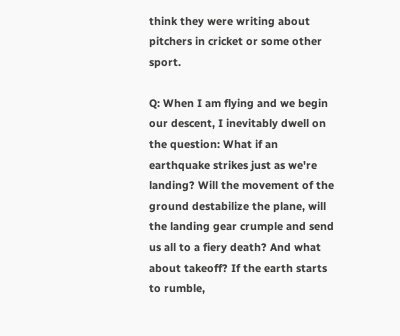think they were writing about pitchers in cricket or some other sport.

Q: When I am flying and we begin our descent, I inevitably dwell on the question: What if an earthquake strikes just as we're landing? Will the movement of the ground destabilize the plane, will the landing gear crumple and send us all to a fiery death? And what about takeoff? If the earth starts to rumble,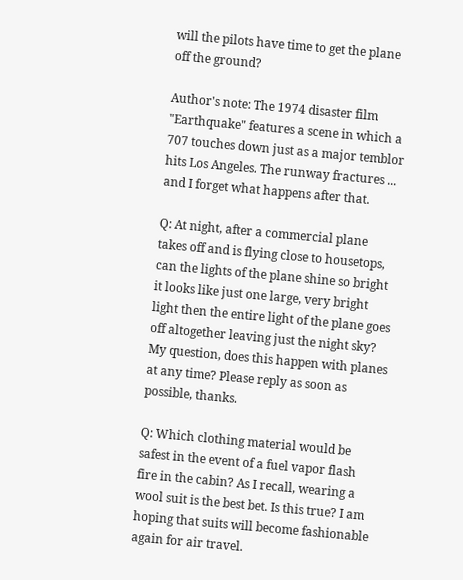will the pilots have time to get the plane off the ground?

Author's note: The 1974 disaster film "Earthquake" features a scene in which a 707 touches down just as a major temblor hits Los Angeles. The runway fractures ... and I forget what happens after that.

Q: At night, after a commercial plane takes off and is flying close to housetops, can the lights of the plane shine so bright it looks like just one large, very bright light then the entire light of the plane goes off altogether leaving just the night sky? My question, does this happen with planes at any time? Please reply as soon as possible, thanks.

Q: Which clothing material would be safest in the event of a fuel vapor flash fire in the cabin? As I recall, wearing a wool suit is the best bet. Is this true? I am hoping that suits will become fashionable again for air travel.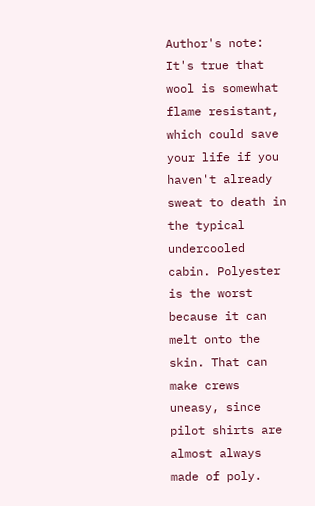Author's note: It's true that wool is somewhat flame resistant, which could save your life if you haven't already sweat to death in the typical undercooled cabin. Polyester is the worst because it can melt onto the skin. That can make crews uneasy, since pilot shirts are almost always made of poly.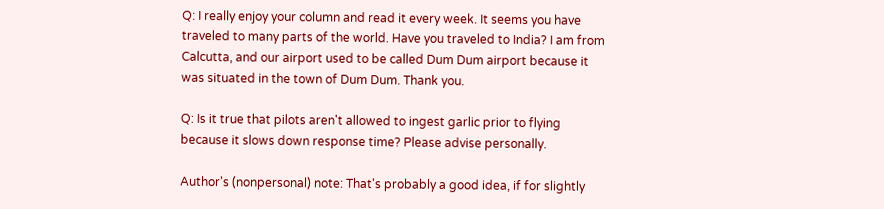Q: I really enjoy your column and read it every week. It seems you have traveled to many parts of the world. Have you traveled to India? I am from Calcutta, and our airport used to be called Dum Dum airport because it was situated in the town of Dum Dum. Thank you.

Q: Is it true that pilots aren't allowed to ingest garlic prior to flying because it slows down response time? Please advise personally.

Author's (nonpersonal) note: That's probably a good idea, if for slightly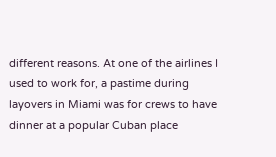different reasons. At one of the airlines I used to work for, a pastime during layovers in Miami was for crews to have dinner at a popular Cuban place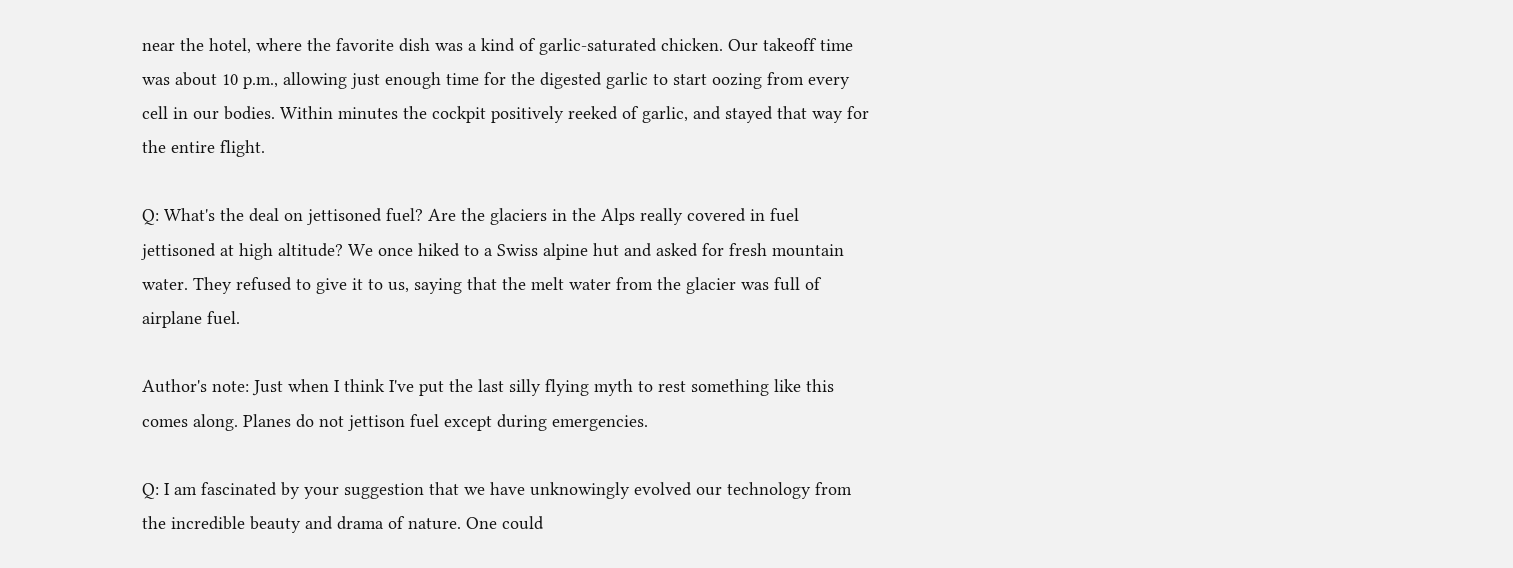near the hotel, where the favorite dish was a kind of garlic-saturated chicken. Our takeoff time was about 10 p.m., allowing just enough time for the digested garlic to start oozing from every cell in our bodies. Within minutes the cockpit positively reeked of garlic, and stayed that way for the entire flight.

Q: What's the deal on jettisoned fuel? Are the glaciers in the Alps really covered in fuel jettisoned at high altitude? We once hiked to a Swiss alpine hut and asked for fresh mountain water. They refused to give it to us, saying that the melt water from the glacier was full of airplane fuel.

Author's note: Just when I think I've put the last silly flying myth to rest something like this comes along. Planes do not jettison fuel except during emergencies.

Q: I am fascinated by your suggestion that we have unknowingly evolved our technology from the incredible beauty and drama of nature. One could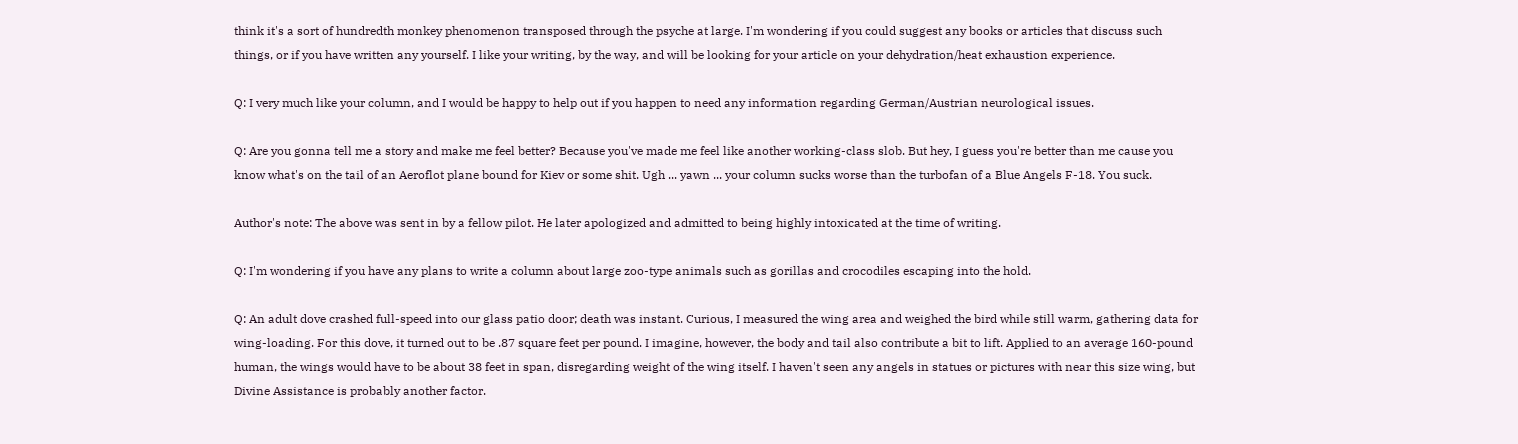think it's a sort of hundredth monkey phenomenon transposed through the psyche at large. I'm wondering if you could suggest any books or articles that discuss such things, or if you have written any yourself. I like your writing, by the way, and will be looking for your article on your dehydration/heat exhaustion experience.

Q: I very much like your column, and I would be happy to help out if you happen to need any information regarding German/Austrian neurological issues.

Q: Are you gonna tell me a story and make me feel better? Because you've made me feel like another working-class slob. But hey, I guess you're better than me cause you know what's on the tail of an Aeroflot plane bound for Kiev or some shit. Ugh ... yawn ... your column sucks worse than the turbofan of a Blue Angels F-18. You suck.

Author's note: The above was sent in by a fellow pilot. He later apologized and admitted to being highly intoxicated at the time of writing.

Q: I'm wondering if you have any plans to write a column about large zoo-type animals such as gorillas and crocodiles escaping into the hold.

Q: An adult dove crashed full-speed into our glass patio door; death was instant. Curious, I measured the wing area and weighed the bird while still warm, gathering data for wing-loading. For this dove, it turned out to be .87 square feet per pound. I imagine, however, the body and tail also contribute a bit to lift. Applied to an average 160-pound human, the wings would have to be about 38 feet in span, disregarding weight of the wing itself. I haven't seen any angels in statues or pictures with near this size wing, but Divine Assistance is probably another factor.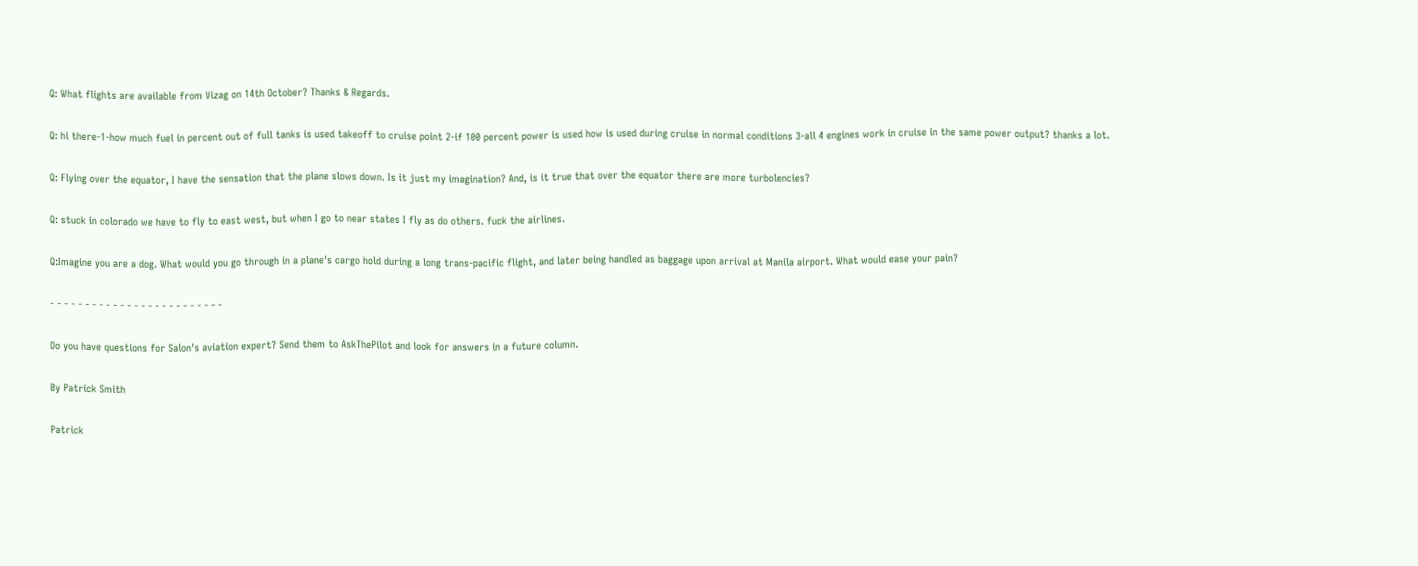Q: What flights are available from Vizag on 14th October? Thanks & Regards.

Q: hi there-1-how much fuel in percent out of full tanks is used takeoff to cruise point 2-if 100 percent power is used how is used during cruise in normal conditions 3-all 4 engines work in cruise in the same power output? thanks a lot.

Q: Flying over the equator, I have the sensation that the plane slows down. Is it just my imagination? And, is it true that over the equator there are more turbolencies?

Q: stuck in colorado we have to fly to east west, but when I go to near states I fly as do others. fuck the airlines.

Q:Imagine you are a dog. What would you go through in a plane's cargo hold during a long trans-pacific flight, and later being handled as baggage upon arrival at Manila airport. What would ease your pain?

- - - - - - - - - - - - - - - - - - - - - - - - -

Do you have questions for Salon's aviation expert? Send them to AskThePilot and look for answers in a future column.

By Patrick Smith

Patrick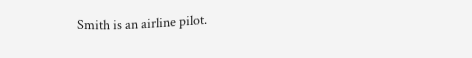Smith is an airline pilot.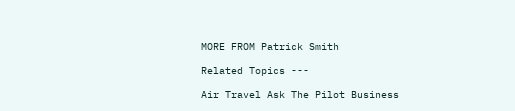MORE FROM Patrick Smith

Related Topics ---

Air Travel Ask The Pilot Business